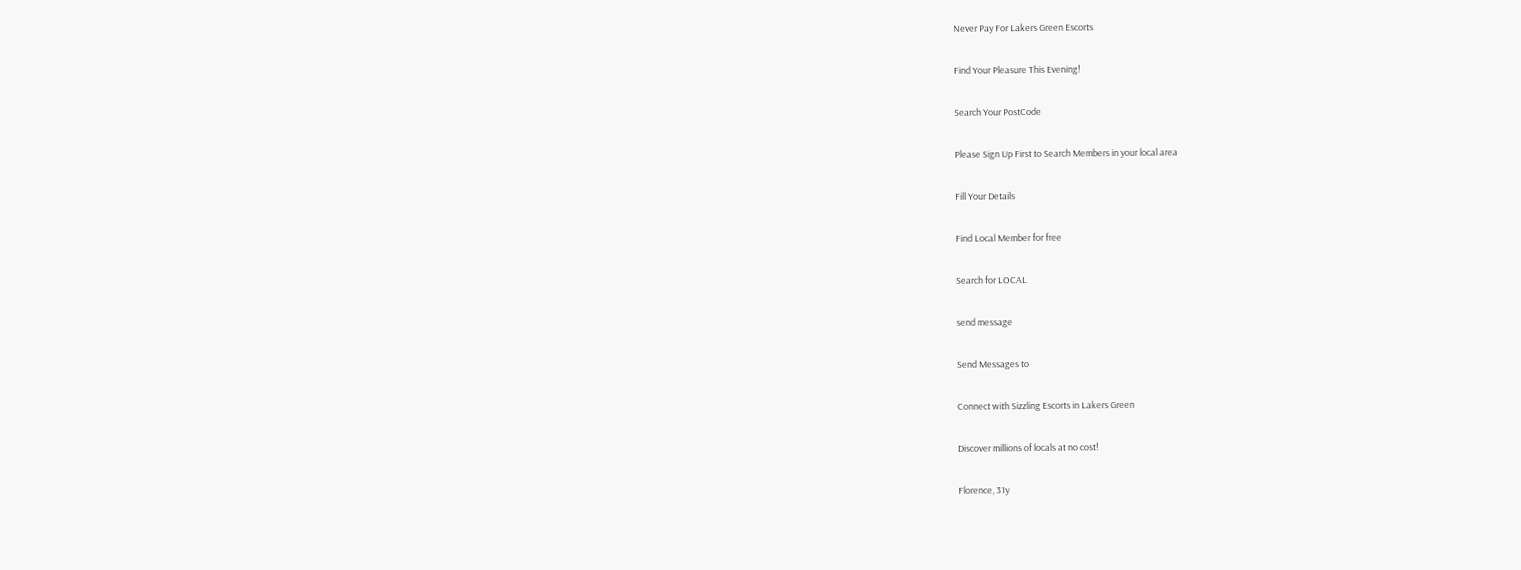Never Pay For Lakers Green Escorts

Find Your Pleasure This Evening!

Search Your PostCode

Please Sign Up First to Search Members in your local area

Fill Your Details

Find Local Member for free

Search for LOCAL

send message

Send Messages to

Connect with Sizzling Escorts in Lakers Green

Discover millions of locals at no cost!

Florence, 31y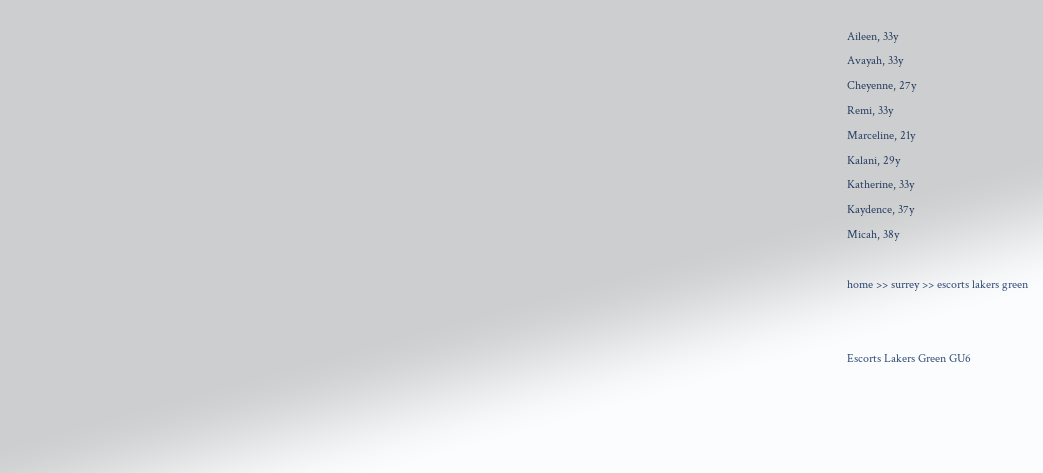Aileen, 33y
Avayah, 33y
Cheyenne, 27y
Remi, 33y
Marceline, 21y
Kalani, 29y
Katherine, 33y
Kaydence, 37y
Micah, 38y

home >> surrey >> escorts lakers green


Escorts Lakers Green GU6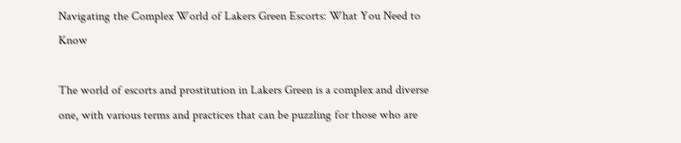Navigating the Complex World of Lakers Green Escorts: What You Need to Know

The world of escorts and prostitution in Lakers Green is a complex and diverse one, with various terms and practices that can be puzzling for those who are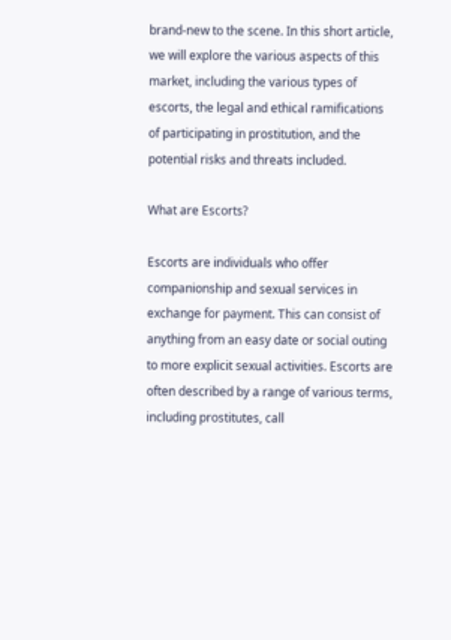brand-new to the scene. In this short article, we will explore the various aspects of this market, including the various types of escorts, the legal and ethical ramifications of participating in prostitution, and the potential risks and threats included.

What are Escorts?

Escorts are individuals who offer companionship and sexual services in exchange for payment. This can consist of anything from an easy date or social outing to more explicit sexual activities. Escorts are often described by a range of various terms, including prostitutes, call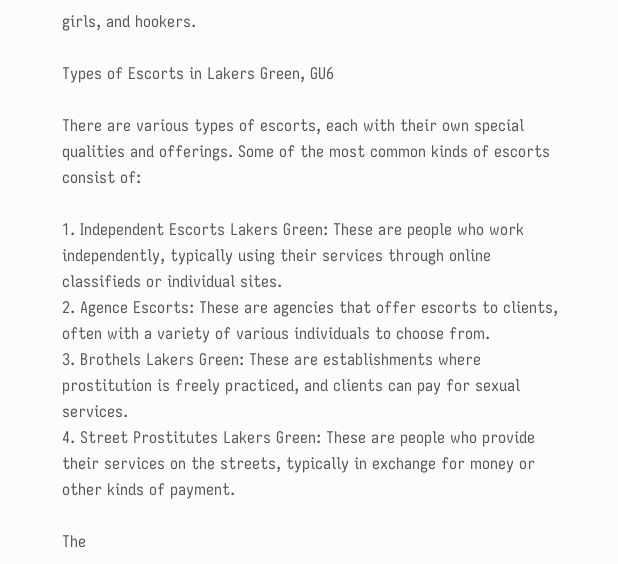girls, and hookers.

Types of Escorts in Lakers Green, GU6

There are various types of escorts, each with their own special qualities and offerings. Some of the most common kinds of escorts consist of:

1. Independent Escorts Lakers Green: These are people who work independently, typically using their services through online classifieds or individual sites.
2. Agence Escorts: These are agencies that offer escorts to clients, often with a variety of various individuals to choose from.
3. Brothels Lakers Green: These are establishments where prostitution is freely practiced, and clients can pay for sexual services.
4. Street Prostitutes Lakers Green: These are people who provide their services on the streets, typically in exchange for money or other kinds of payment.

The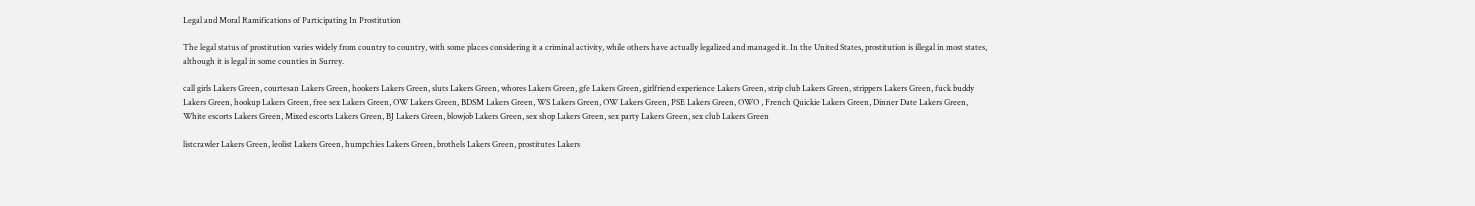Legal and Moral Ramifications of Participating In Prostitution

The legal status of prostitution varies widely from country to country, with some places considering it a criminal activity, while others have actually legalized and managed it. In the United States, prostitution is illegal in most states, although it is legal in some counties in Surrey.

call girls Lakers Green, courtesan Lakers Green, hookers Lakers Green, sluts Lakers Green, whores Lakers Green, gfe Lakers Green, girlfriend experience Lakers Green, strip club Lakers Green, strippers Lakers Green, fuck buddy Lakers Green, hookup Lakers Green, free sex Lakers Green, OW Lakers Green, BDSM Lakers Green, WS Lakers Green, OW Lakers Green, PSE Lakers Green, OWO , French Quickie Lakers Green, Dinner Date Lakers Green, White escorts Lakers Green, Mixed escorts Lakers Green, BJ Lakers Green, blowjob Lakers Green, sex shop Lakers Green, sex party Lakers Green, sex club Lakers Green

listcrawler Lakers Green, leolist Lakers Green, humpchies Lakers Green, brothels Lakers Green, prostitutes Lakers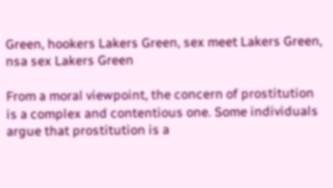Green, hookers Lakers Green, sex meet Lakers Green, nsa sex Lakers Green

From a moral viewpoint, the concern of prostitution is a complex and contentious one. Some individuals argue that prostitution is a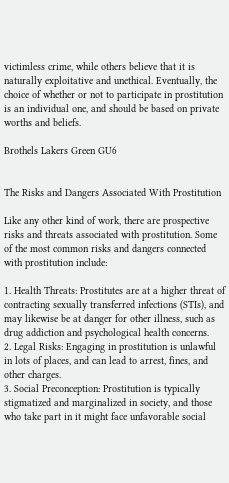victimless crime, while others believe that it is naturally exploitative and unethical. Eventually, the choice of whether or not to participate in prostitution is an individual one, and should be based on private worths and beliefs.

Brothels Lakers Green GU6


The Risks and Dangers Associated With Prostitution

Like any other kind of work, there are prospective risks and threats associated with prostitution. Some of the most common risks and dangers connected with prostitution include:

1. Health Threats: Prostitutes are at a higher threat of contracting sexually transferred infections (STIs), and may likewise be at danger for other illness, such as drug addiction and psychological health concerns.
2. Legal Risks: Engaging in prostitution is unlawful in lots of places, and can lead to arrest, fines, and other charges.
3. Social Preconception: Prostitution is typically stigmatized and marginalized in society, and those who take part in it might face unfavorable social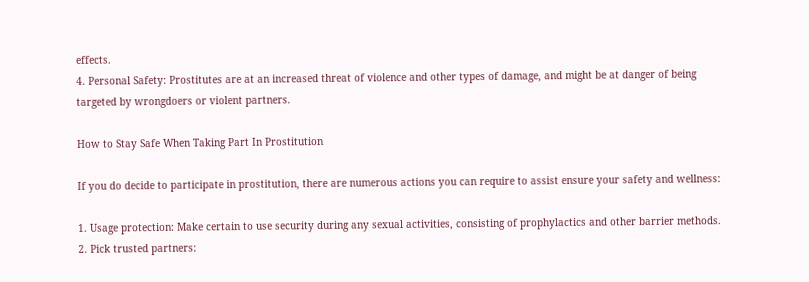effects.
4. Personal Safety: Prostitutes are at an increased threat of violence and other types of damage, and might be at danger of being targeted by wrongdoers or violent partners.

How to Stay Safe When Taking Part In Prostitution

If you do decide to participate in prostitution, there are numerous actions you can require to assist ensure your safety and wellness:

1. Usage protection: Make certain to use security during any sexual activities, consisting of prophylactics and other barrier methods.
2. Pick trusted partners: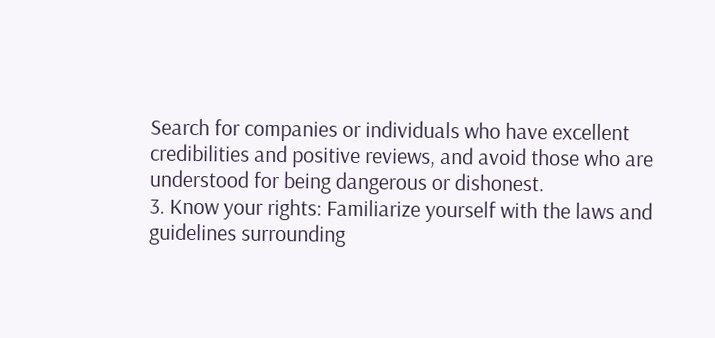Search for companies or individuals who have excellent credibilities and positive reviews, and avoid those who are understood for being dangerous or dishonest.
3. Know your rights: Familiarize yourself with the laws and guidelines surrounding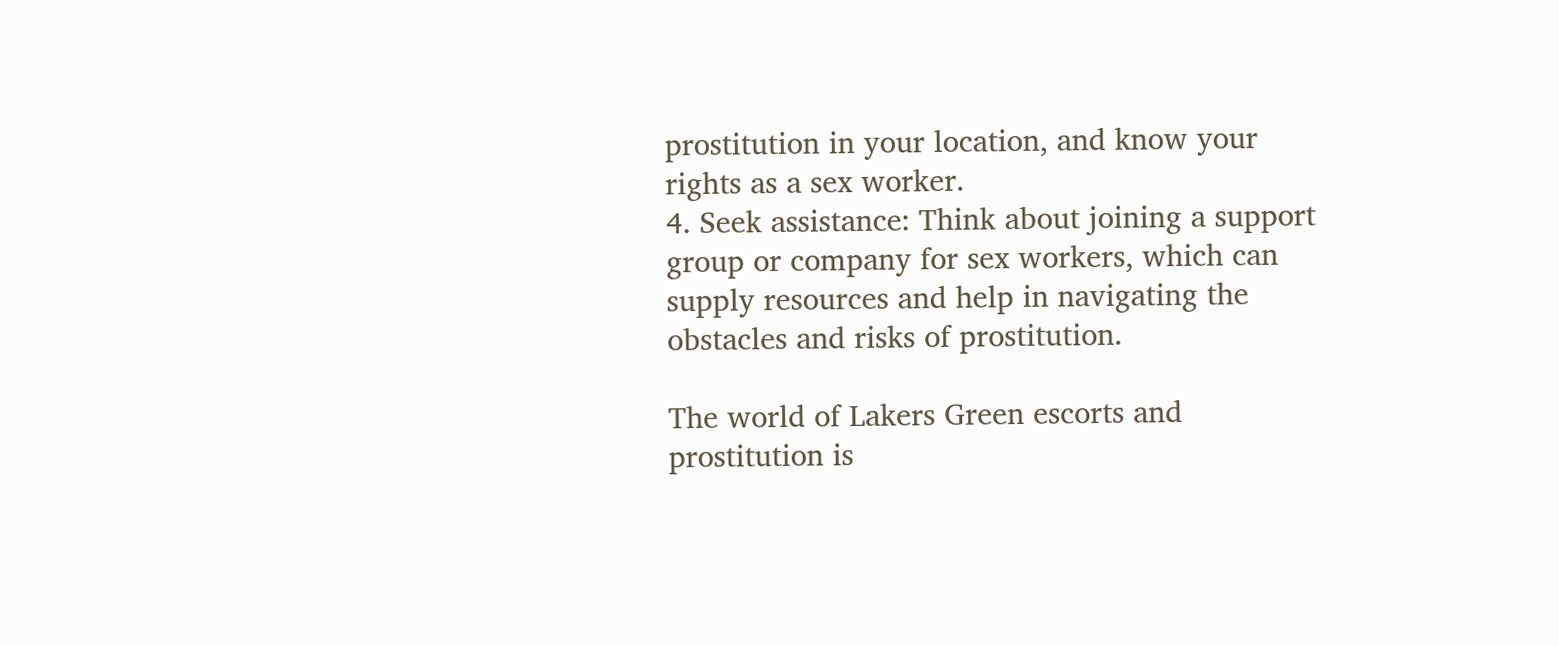prostitution in your location, and know your rights as a sex worker.
4. Seek assistance: Think about joining a support group or company for sex workers, which can supply resources and help in navigating the obstacles and risks of prostitution.

The world of Lakers Green escorts and prostitution is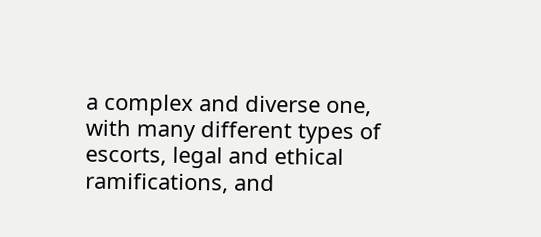a complex and diverse one, with many different types of escorts, legal and ethical ramifications, and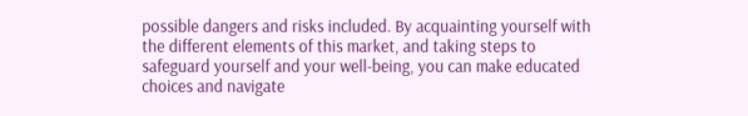possible dangers and risks included. By acquainting yourself with the different elements of this market, and taking steps to safeguard yourself and your well-being, you can make educated choices and navigate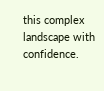this complex landscape with confidence.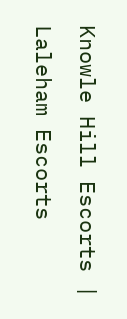Knowle Hill Escorts | Laleham Escorts